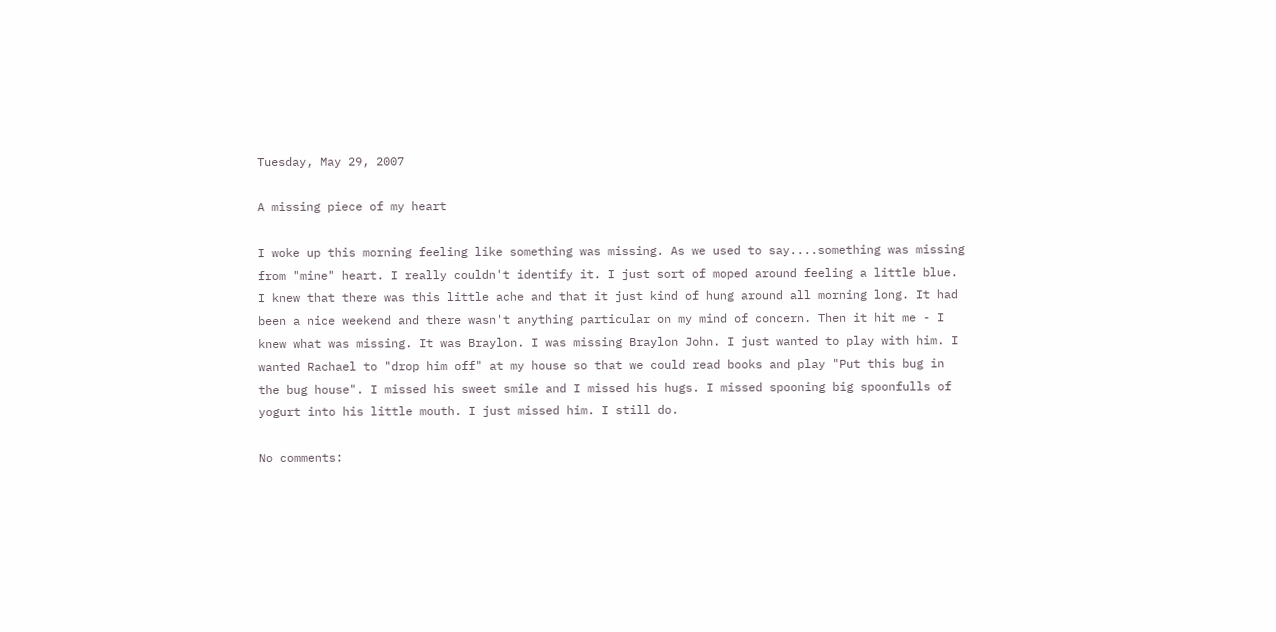Tuesday, May 29, 2007

A missing piece of my heart

I woke up this morning feeling like something was missing. As we used to say....something was missing from "mine" heart. I really couldn't identify it. I just sort of moped around feeling a little blue. I knew that there was this little ache and that it just kind of hung around all morning long. It had been a nice weekend and there wasn't anything particular on my mind of concern. Then it hit me - I knew what was missing. It was Braylon. I was missing Braylon John. I just wanted to play with him. I wanted Rachael to "drop him off" at my house so that we could read books and play "Put this bug in the bug house". I missed his sweet smile and I missed his hugs. I missed spooning big spoonfulls of yogurt into his little mouth. I just missed him. I still do.

No comments: